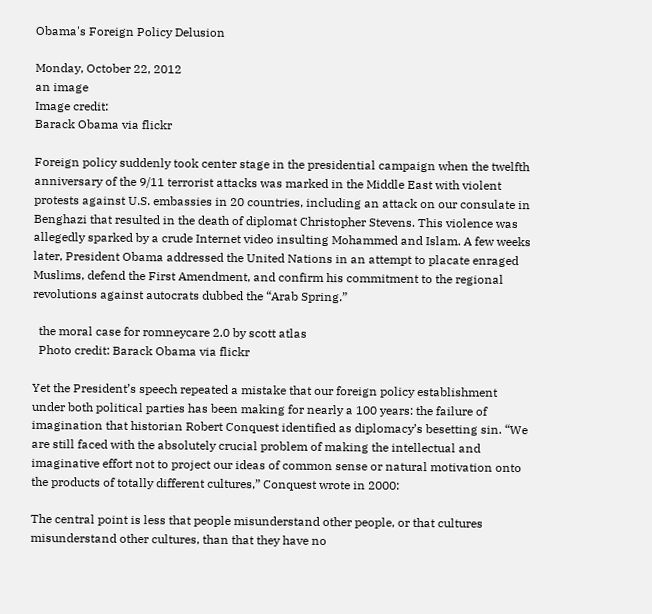Obama's Foreign Policy Delusion

Monday, October 22, 2012
an image
Image credit:
Barack Obama via flickr

Foreign policy suddenly took center stage in the presidential campaign when the twelfth anniversary of the 9/11 terrorist attacks was marked in the Middle East with violent protests against U.S. embassies in 20 countries, including an attack on our consulate in Benghazi that resulted in the death of diplomat Christopher Stevens. This violence was allegedly sparked by a crude Internet video insulting Mohammed and Islam. A few weeks later, President Obama addressed the United Nations in an attempt to placate enraged Muslims, defend the First Amendment, and confirm his commitment to the regional revolutions against autocrats dubbed the “Arab Spring.”

  the moral case for romneycare 2.0 by scott atlas
  Photo credit: Barack Obama via flickr

Yet the President’s speech repeated a mistake that our foreign policy establishment under both political parties has been making for nearly a 100 years: the failure of imagination that historian Robert Conquest identified as diplomacy’s besetting sin. “We are still faced with the absolutely crucial problem of making the intellectual and imaginative effort not to project our ideas of common sense or natural motivation onto the products of totally different cultures,” Conquest wrote in 2000:

The central point is less that people misunderstand other people, or that cultures misunderstand other cultures, than that they have no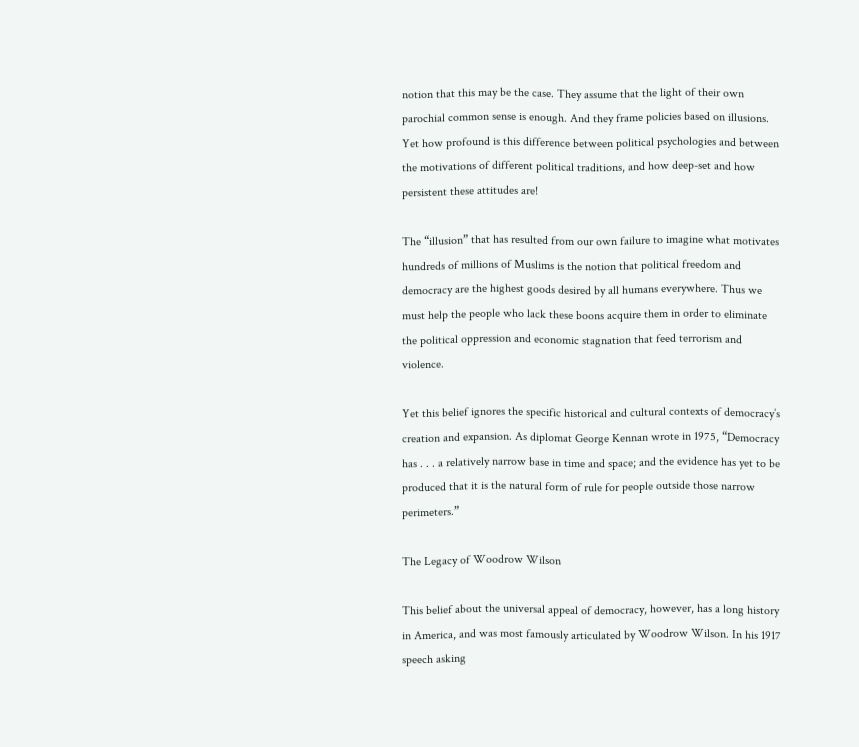notion that this may be the case. They assume that the light of their own parochial common sense is enough. And they frame policies based on illusions. Yet how profound is this difference between political psychologies and between the motivations of different political traditions, and how deep-set and how persistent these attitudes are!

The “illusion” that has resulted from our own failure to imagine what motivates hundreds of millions of Muslims is the notion that political freedom and democracy are the highest goods desired by all humans everywhere. Thus we must help the people who lack these boons acquire them in order to eliminate the political oppression and economic stagnation that feed terrorism and violence.

Yet this belief ignores the specific historical and cultural contexts of democracy’s creation and expansion. As diplomat George Kennan wrote in 1975, “Democracy has . . . a relatively narrow base in time and space; and the evidence has yet to be produced that it is the natural form of rule for people outside those narrow perimeters.”

The Legacy of Woodrow Wilson

This belief about the universal appeal of democracy, however, has a long history in America, and was most famously articulated by Woodrow Wilson. In his 1917 speech asking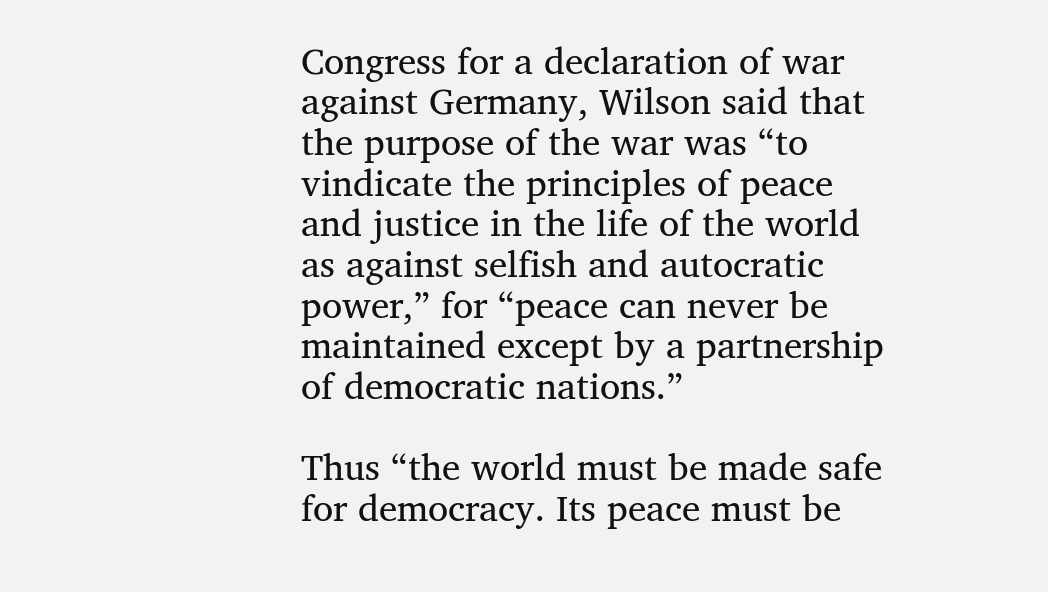Congress for a declaration of war against Germany, Wilson said that the purpose of the war was “to vindicate the principles of peace and justice in the life of the world as against selfish and autocratic power,” for “peace can never be maintained except by a partnership of democratic nations.”

Thus “the world must be made safe for democracy. Its peace must be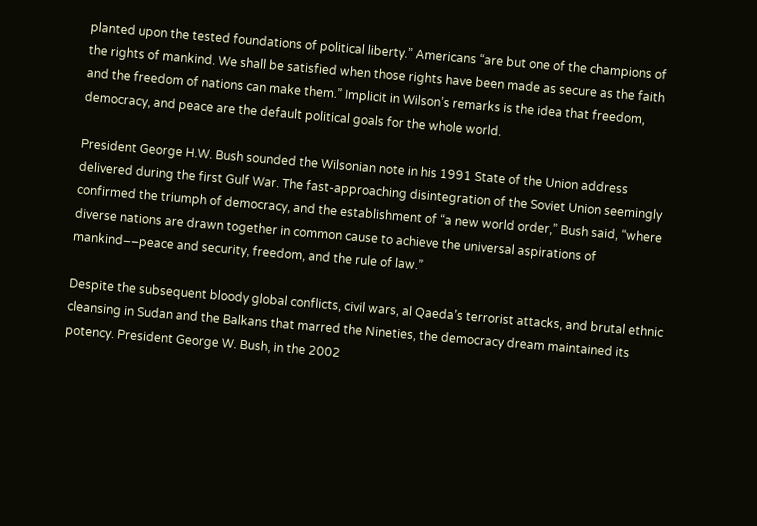planted upon the tested foundations of political liberty.” Americans “are but one of the champions of the rights of mankind. We shall be satisfied when those rights have been made as secure as the faith and the freedom of nations can make them.” Implicit in Wilson’s remarks is the idea that freedom, democracy, and peace are the default political goals for the whole world.

President George H.W. Bush sounded the Wilsonian note in his 1991 State of the Union address delivered during the first Gulf War. The fast-approaching disintegration of the Soviet Union seemingly confirmed the triumph of democracy, and the establishment of “a new world order,” Bush said, “where diverse nations are drawn together in common cause to achieve the universal aspirations of mankind––peace and security, freedom, and the rule of law.”

Despite the subsequent bloody global conflicts, civil wars, al Qaeda’s terrorist attacks, and brutal ethnic cleansing in Sudan and the Balkans that marred the Nineties, the democracy dream maintained its potency. President George W. Bush, in the 2002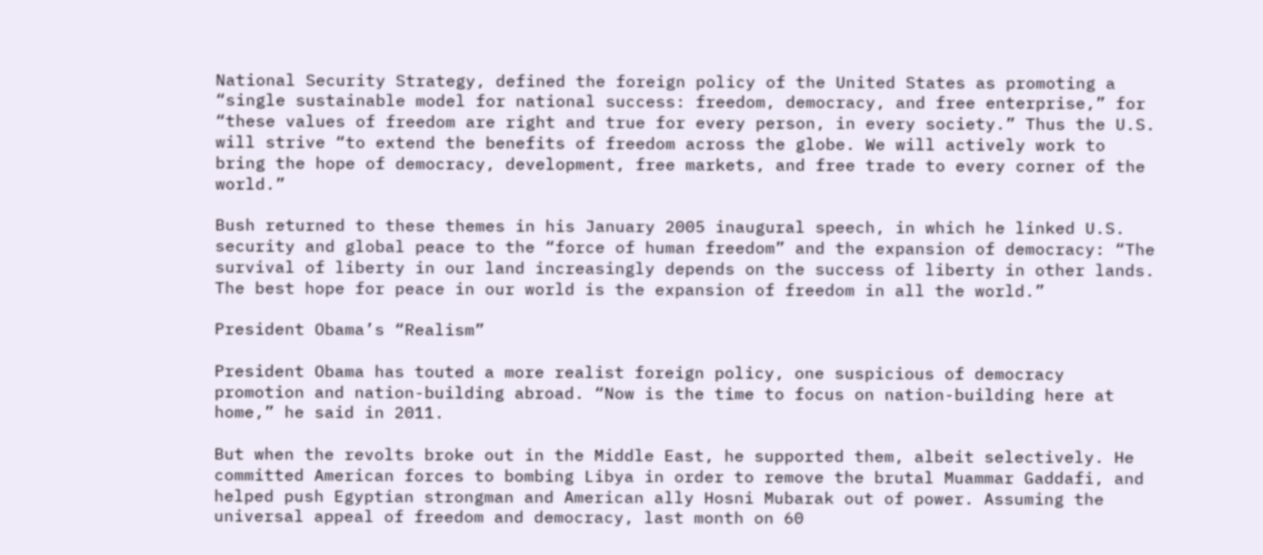National Security Strategy, defined the foreign policy of the United States as promoting a “single sustainable model for national success: freedom, democracy, and free enterprise,” for “these values of freedom are right and true for every person, in every society.” Thus the U.S. will strive “to extend the benefits of freedom across the globe. We will actively work to bring the hope of democracy, development, free markets, and free trade to every corner of the world.”

Bush returned to these themes in his January 2005 inaugural speech, in which he linked U.S. security and global peace to the “force of human freedom” and the expansion of democracy: “The survival of liberty in our land increasingly depends on the success of liberty in other lands. The best hope for peace in our world is the expansion of freedom in all the world.”

President Obama’s “Realism”

President Obama has touted a more realist foreign policy, one suspicious of democracy promotion and nation-building abroad. “Now is the time to focus on nation-building here at home,” he said in 2011.

But when the revolts broke out in the Middle East, he supported them, albeit selectively. He committed American forces to bombing Libya in order to remove the brutal Muammar Gaddafi, and helped push Egyptian strongman and American ally Hosni Mubarak out of power. Assuming the universal appeal of freedom and democracy, last month on 60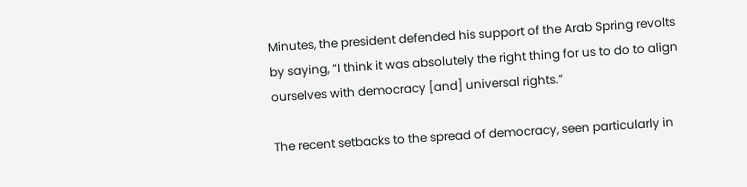Minutes, the president defended his support of the Arab Spring revolts by saying, “I think it was absolutely the right thing for us to do to align ourselves with democracy [and] universal rights.”

The recent setbacks to the spread of democracy, seen particularly in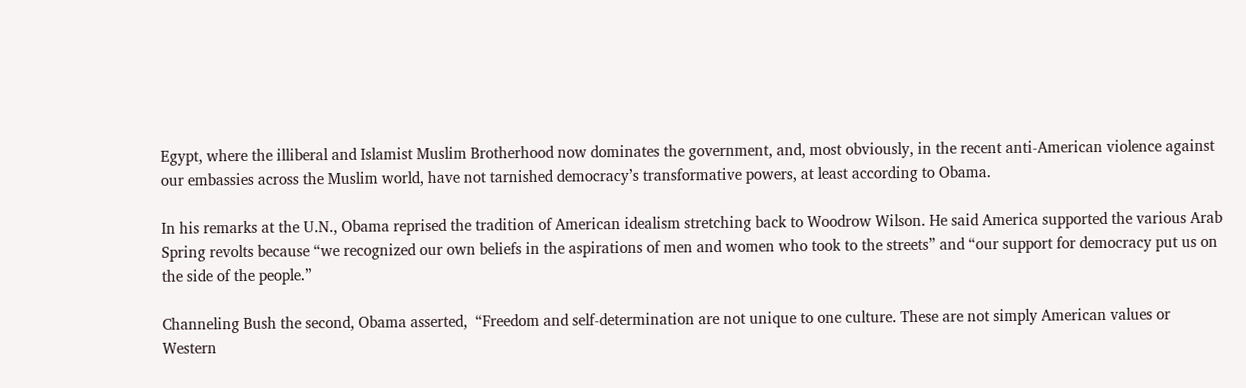Egypt, where the illiberal and Islamist Muslim Brotherhood now dominates the government, and, most obviously, in the recent anti-American violence against our embassies across the Muslim world, have not tarnished democracy’s transformative powers, at least according to Obama.

In his remarks at the U.N., Obama reprised the tradition of American idealism stretching back to Woodrow Wilson. He said America supported the various Arab Spring revolts because “we recognized our own beliefs in the aspirations of men and women who took to the streets” and “our support for democracy put us on the side of the people.”

Channeling Bush the second, Obama asserted,  “Freedom and self-determination are not unique to one culture. These are not simply American values or Western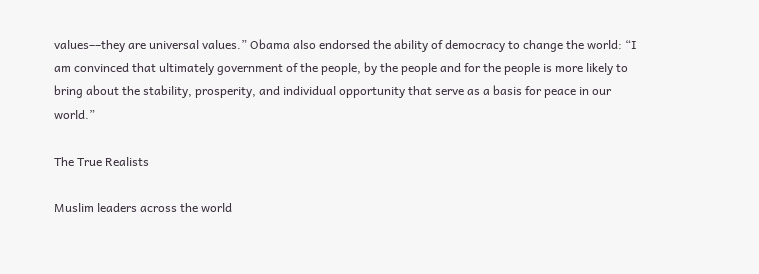values––they are universal values.” Obama also endorsed the ability of democracy to change the world: “I am convinced that ultimately government of the people, by the people and for the people is more likely to bring about the stability, prosperity, and individual opportunity that serve as a basis for peace in our world.”

The True Realists

Muslim leaders across the world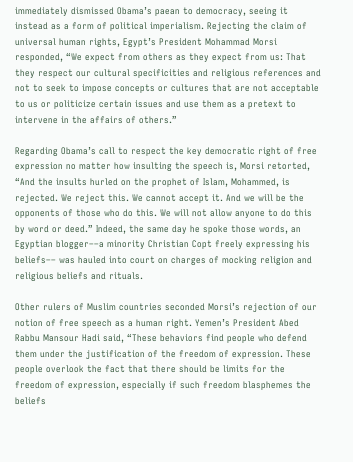immediately dismissed Obama’s paean to democracy, seeing it instead as a form of political imperialism. Rejecting the claim of universal human rights, Egypt’s President Mohammad Morsi responded, “We expect from others as they expect from us: That they respect our cultural specificities and religious references and not to seek to impose concepts or cultures that are not acceptable to us or politicize certain issues and use them as a pretext to intervene in the affairs of others.”

Regarding Obama’s call to respect the key democratic right of free expression no matter how insulting the speech is, Morsi retorted, “And the insults hurled on the prophet of Islam, Mohammed, is rejected. We reject this. We cannot accept it. And we will be the opponents of those who do this. We will not allow anyone to do this by word or deed.” Indeed, the same day he spoke those words, an Egyptian blogger––a minority Christian Copt freely expressing his beliefs–– was hauled into court on charges of mocking religion and religious beliefs and rituals.

Other rulers of Muslim countries seconded Morsi’s rejection of our notion of free speech as a human right. Yemen’s President Abed Rabbu Mansour Hadi said, “These behaviors find people who defend them under the justification of the freedom of expression. These people overlook the fact that there should be limits for the freedom of expression, especially if such freedom blasphemes the beliefs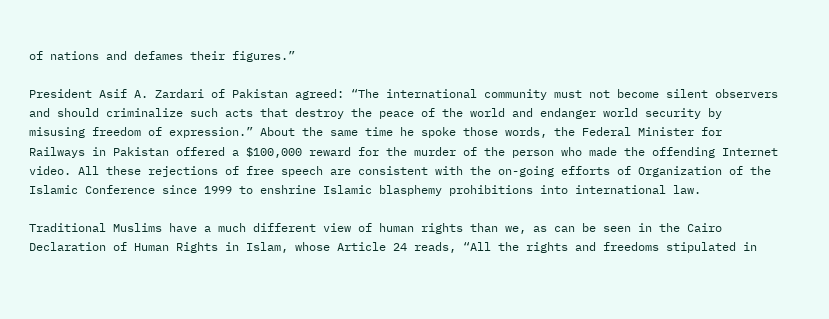of nations and defames their figures.”

President Asif A. Zardari of Pakistan agreed: “The international community must not become silent observers and should criminalize such acts that destroy the peace of the world and endanger world security by misusing freedom of expression.” About the same time he spoke those words, the Federal Minister for Railways in Pakistan offered a $100,000 reward for the murder of the person who made the offending Internet video. All these rejections of free speech are consistent with the on-going efforts of Organization of the Islamic Conference since 1999 to enshrine Islamic blasphemy prohibitions into international law.

Traditional Muslims have a much different view of human rights than we, as can be seen in the Cairo Declaration of Human Rights in Islam, whose Article 24 reads, “All the rights and freedoms stipulated in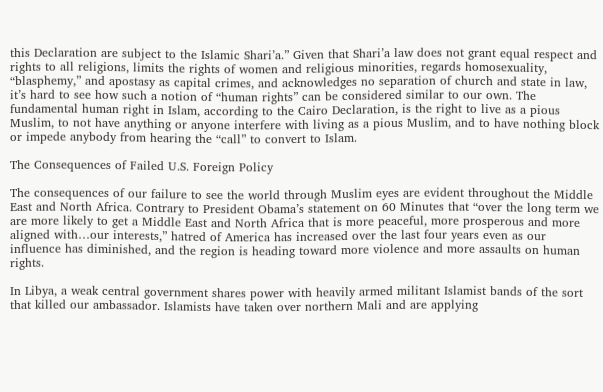this Declaration are subject to the Islamic Shari’a.” Given that Shari’a law does not grant equal respect and rights to all religions, limits the rights of women and religious minorities, regards homosexuality, “blasphemy,” and apostasy as capital crimes, and acknowledges no separation of church and state in law, it’s hard to see how such a notion of “human rights” can be considered similar to our own. The fundamental human right in Islam, according to the Cairo Declaration, is the right to live as a pious Muslim, to not have anything or anyone interfere with living as a pious Muslim, and to have nothing block or impede anybody from hearing the “call” to convert to Islam.

The Consequences of Failed U.S. Foreign Policy

The consequences of our failure to see the world through Muslim eyes are evident throughout the Middle East and North Africa. Contrary to President Obama’s statement on 60 Minutes that “over the long term we are more likely to get a Middle East and North Africa that is more peaceful, more prosperous and more aligned with…our interests,” hatred of America has increased over the last four years even as our influence has diminished, and the region is heading toward more violence and more assaults on human rights.

In Libya, a weak central government shares power with heavily armed militant Islamist bands of the sort that killed our ambassador. Islamists have taken over northern Mali and are applying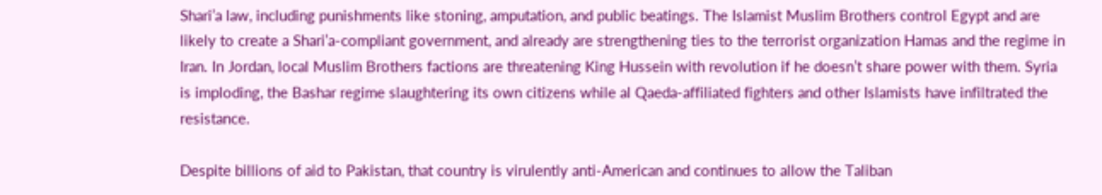Shari’a law, including punishments like stoning, amputation, and public beatings. The Islamist Muslim Brothers control Egypt and are likely to create a Shari’a-compliant government, and already are strengthening ties to the terrorist organization Hamas and the regime in Iran. In Jordan, local Muslim Brothers factions are threatening King Hussein with revolution if he doesn’t share power with them. Syria is imploding, the Bashar regime slaughtering its own citizens while al Qaeda-affiliated fighters and other Islamists have infiltrated the resistance.

Despite billions of aid to Pakistan, that country is virulently anti-American and continues to allow the Taliban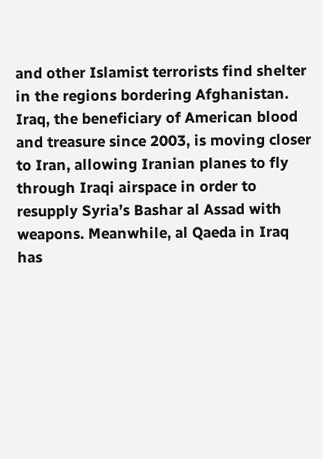and other Islamist terrorists find shelter in the regions bordering Afghanistan. Iraq, the beneficiary of American blood and treasure since 2003, is moving closer to Iran, allowing Iranian planes to fly through Iraqi airspace in order to resupply Syria’s Bashar al Assad with weapons. Meanwhile, al Qaeda in Iraq has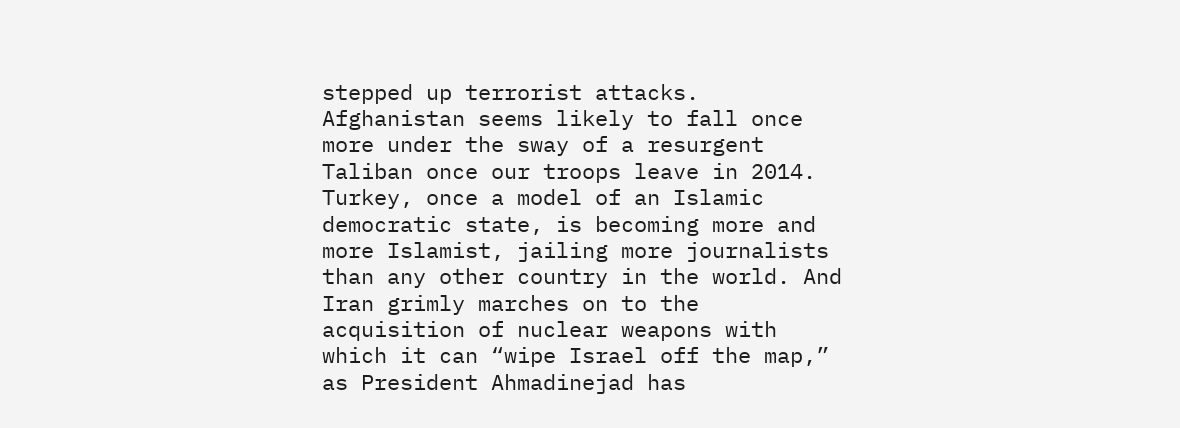stepped up terrorist attacks. Afghanistan seems likely to fall once more under the sway of a resurgent Taliban once our troops leave in 2014. Turkey, once a model of an Islamic democratic state, is becoming more and more Islamist, jailing more journalists than any other country in the world. And Iran grimly marches on to the acquisition of nuclear weapons with which it can “wipe Israel off the map,” as President Ahmadinejad has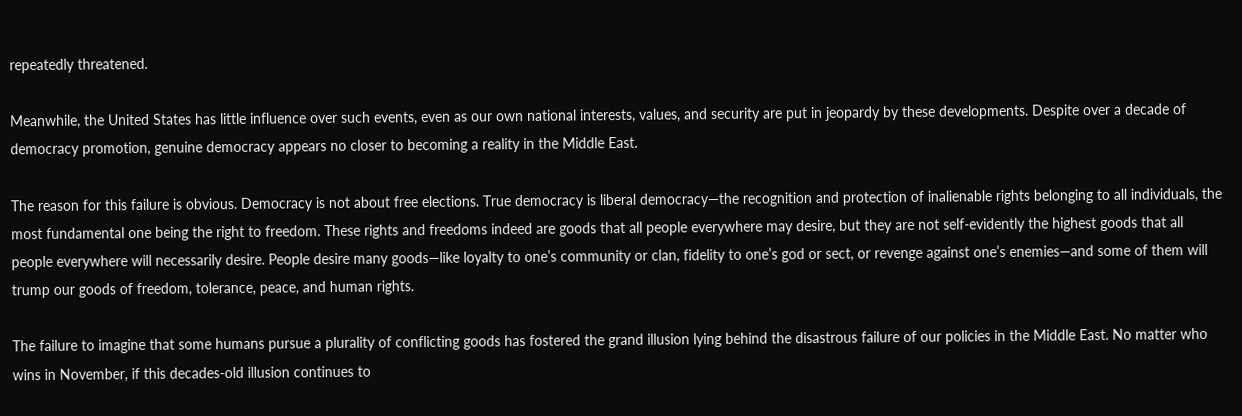repeatedly threatened.

Meanwhile, the United States has little influence over such events, even as our own national interests, values, and security are put in jeopardy by these developments. Despite over a decade of democracy promotion, genuine democracy appears no closer to becoming a reality in the Middle East.

The reason for this failure is obvious. Democracy is not about free elections. True democracy is liberal democracy—the recognition and protection of inalienable rights belonging to all individuals, the most fundamental one being the right to freedom. These rights and freedoms indeed are goods that all people everywhere may desire, but they are not self-evidently the highest goods that all people everywhere will necessarily desire. People desire many goods—like loyalty to one’s community or clan, fidelity to one’s god or sect, or revenge against one’s enemies—and some of them will trump our goods of freedom, tolerance, peace, and human rights.

The failure to imagine that some humans pursue a plurality of conflicting goods has fostered the grand illusion lying behind the disastrous failure of our policies in the Middle East. No matter who wins in November, if this decades-old illusion continues to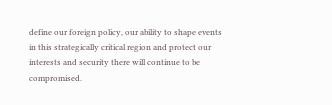define our foreign policy, our ability to shape events in this strategically critical region and protect our interests and security there will continue to be compromised.